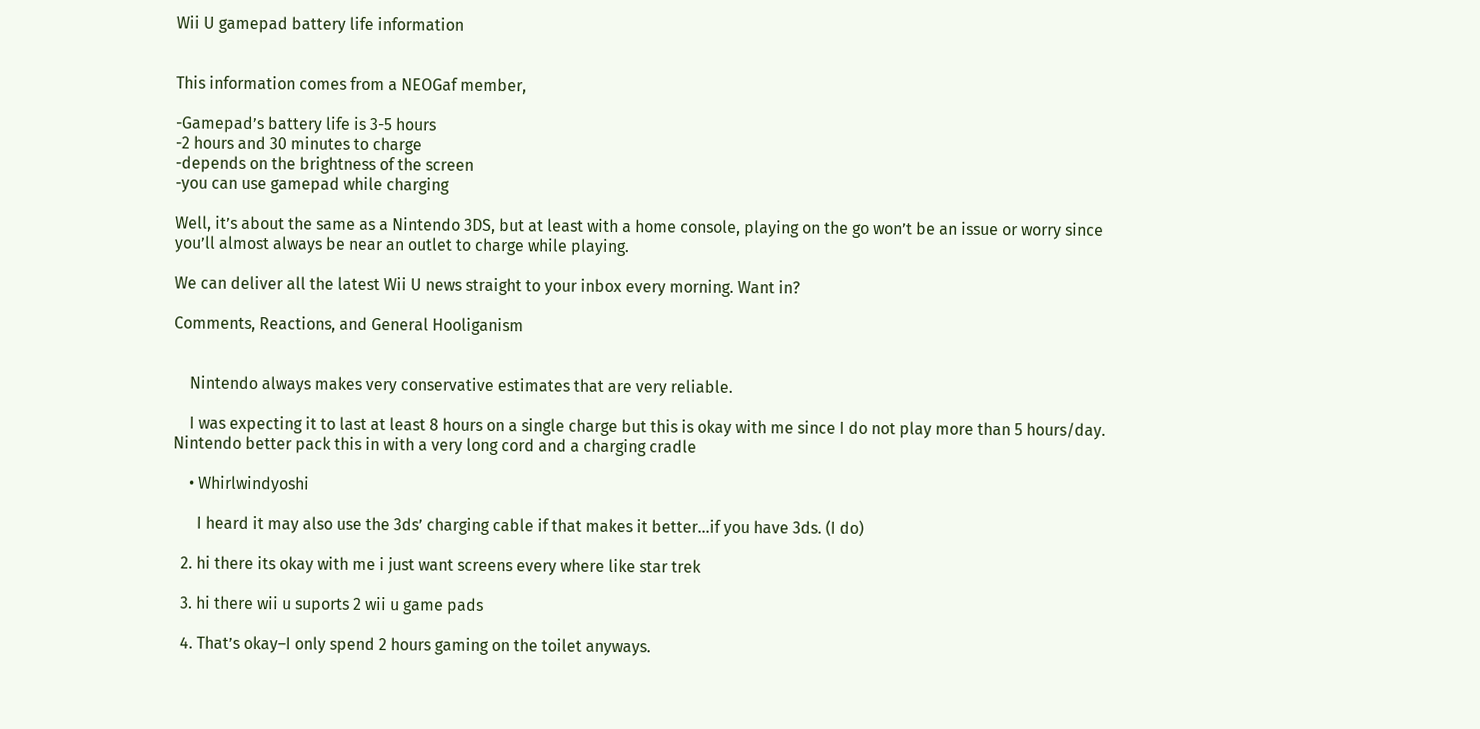Wii U gamepad battery life information


This information comes from a NEOGaf member,

-Gamepad’s battery life is 3-5 hours
-2 hours and 30 minutes to charge
-depends on the brightness of the screen
-you can use gamepad while charging

Well, it’s about the same as a Nintendo 3DS, but at least with a home console, playing on the go won’t be an issue or worry since you’ll almost always be near an outlet to charge while playing.

We can deliver all the latest Wii U news straight to your inbox every morning. Want in?

Comments, Reactions, and General Hooliganism


    Nintendo always makes very conservative estimates that are very reliable.

    I was expecting it to last at least 8 hours on a single charge but this is okay with me since I do not play more than 5 hours/day. Nintendo better pack this in with a very long cord and a charging cradle

    • Whirlwindyoshi

      I heard it may also use the 3ds’ charging cable if that makes it better…if you have 3ds. (I do)

  2. hi there its okay with me i just want screens every where like star trek

  3. hi there wii u suports 2 wii u game pads

  4. That’s okay–I only spend 2 hours gaming on the toilet anyways.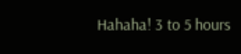Hahaha! 3 to 5 hours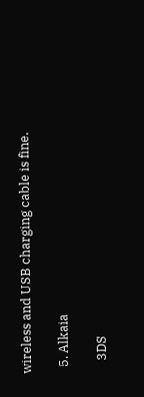wireless and USB charging cable is fine.

  5. Alkaia

    3DS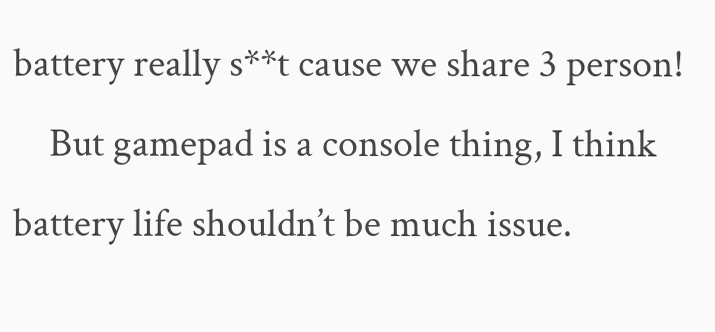battery really s**t cause we share 3 person!
    But gamepad is a console thing, I think battery life shouldn’t be much issue.